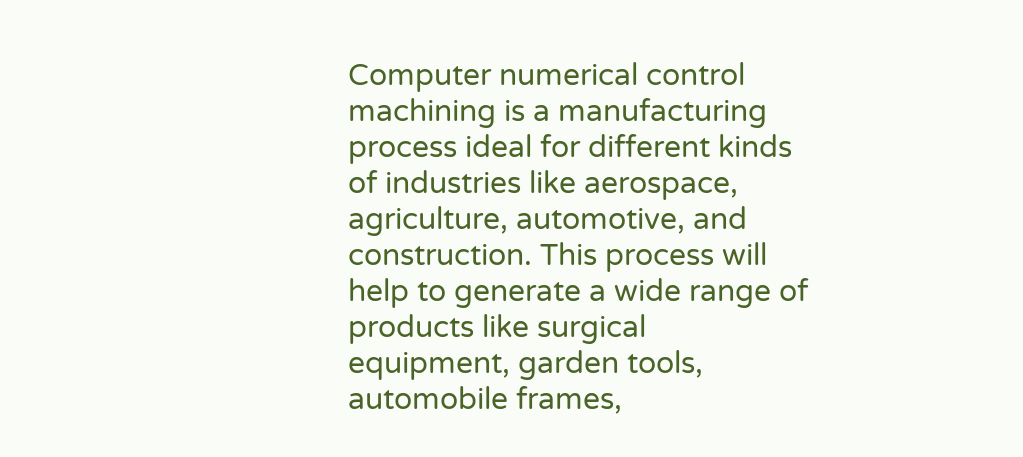Computer numerical control machining is a manufacturing process ideal for different kinds of industries like aerospace, agriculture, automotive, and construction. This process will help to generate a wide range of products like surgical equipment, garden tools, automobile frames,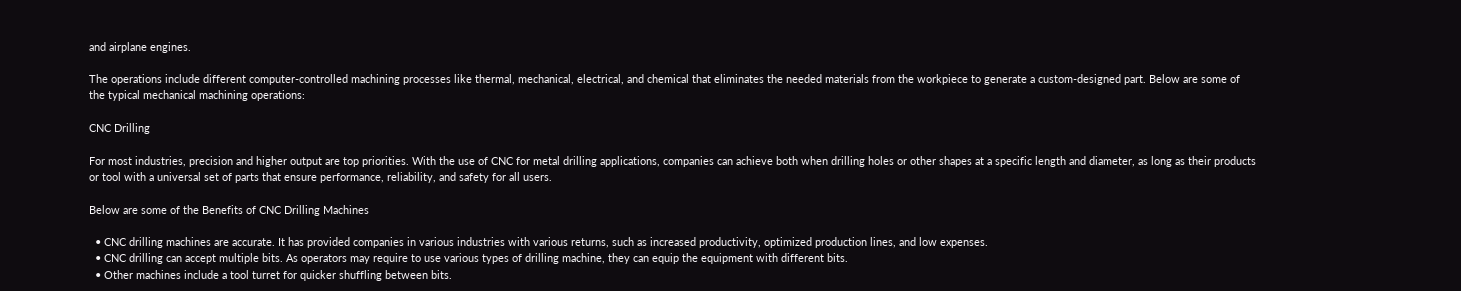and airplane engines.

The operations include different computer-controlled machining processes like thermal, mechanical, electrical, and chemical that eliminates the needed materials from the workpiece to generate a custom-designed part. Below are some of the typical mechanical machining operations:

CNC Drilling

For most industries, precision and higher output are top priorities. With the use of CNC for metal drilling applications, companies can achieve both when drilling holes or other shapes at a specific length and diameter, as long as their products or tool with a universal set of parts that ensure performance, reliability, and safety for all users.

Below are some of the Benefits of CNC Drilling Machines

  • CNC drilling machines are accurate. It has provided companies in various industries with various returns, such as increased productivity, optimized production lines, and low expenses.
  • CNC drilling can accept multiple bits. As operators may require to use various types of drilling machine, they can equip the equipment with different bits.
  • Other machines include a tool turret for quicker shuffling between bits.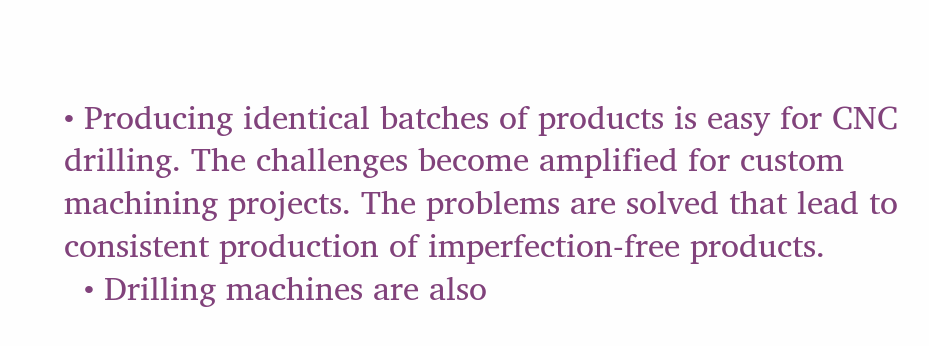• Producing identical batches of products is easy for CNC drilling. The challenges become amplified for custom machining projects. The problems are solved that lead to consistent production of imperfection-free products.
  • Drilling machines are also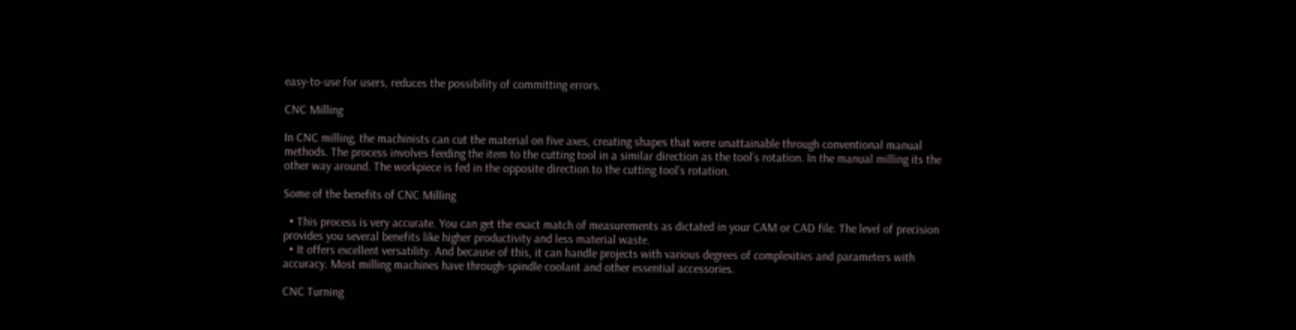easy-to-use for users, reduces the possibility of committing errors.

CNC Milling

In CNC milling, the machinists can cut the material on five axes, creating shapes that were unattainable through conventional manual methods. The process involves feeding the item to the cutting tool in a similar direction as the tool’s rotation. In the manual milling its the other way around. The workpiece is fed in the opposite direction to the cutting tool’s rotation.

Some of the benefits of CNC Milling

  • This process is very accurate. You can get the exact match of measurements as dictated in your CAM or CAD file. The level of precision provides you several benefits like higher productivity and less material waste.
  • It offers excellent versatility. And because of this, it can handle projects with various degrees of complexities and parameters with accuracy. Most milling machines have through-spindle coolant and other essential accessories.

CNC Turning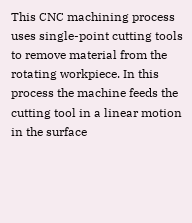This CNC machining process uses single-point cutting tools to remove material from the rotating workpiece. In this process the machine feeds the cutting tool in a linear motion in the surface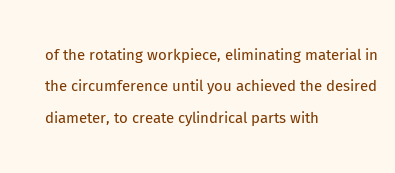of the rotating workpiece, eliminating material in the circumference until you achieved the desired diameter, to create cylindrical parts with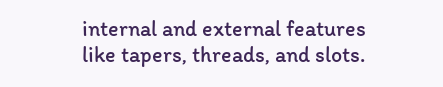internal and external features like tapers, threads, and slots.